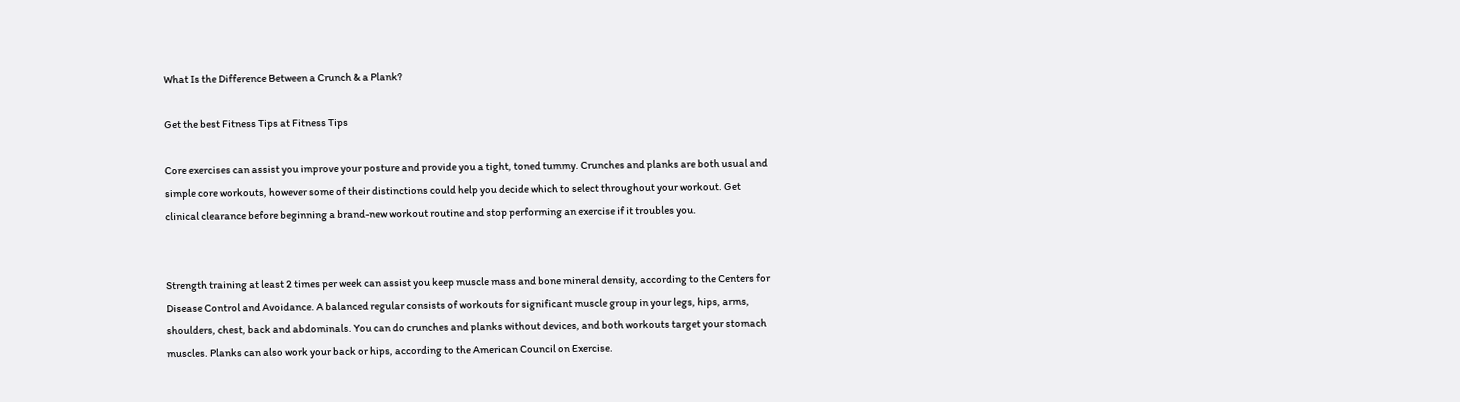What Is the Difference Between a Crunch & a Plank?

Get the best Fitness Tips at Fitness Tips

Core exercises can assist you improve your posture and provide you a tight, toned tummy. Crunches and planks are both usual and simple core workouts, however some of their distinctions could help you decide which to select throughout your workout. Get clinical clearance before beginning a brand-new workout routine and stop performing an exercise if it troubles you.


Strength training at least 2 times per week can assist you keep muscle mass and bone mineral density, according to the Centers for Disease Control and Avoidance. A balanced regular consists of workouts for significant muscle group in your legs, hips, arms, shoulders, chest, back and abdominals. You can do crunches and planks without devices, and both workouts target your stomach muscles. Planks can also work your back or hips, according to the American Council on Exercise.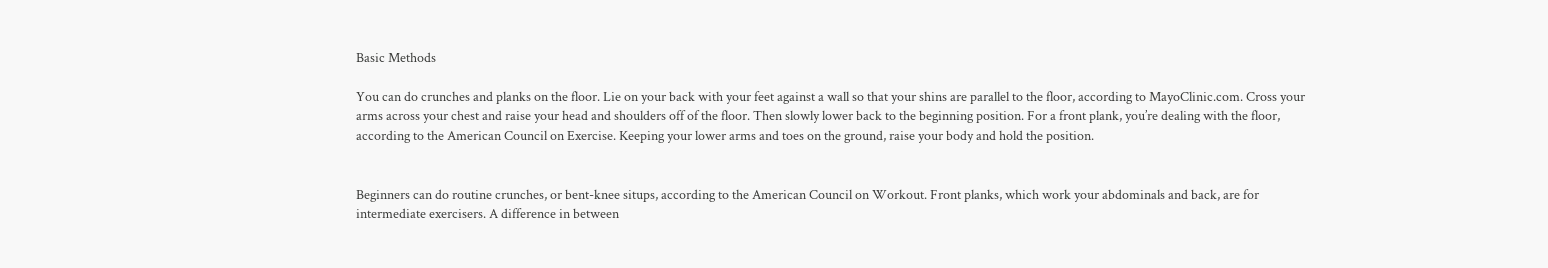Basic Methods

You can do crunches and planks on the floor. Lie on your back with your feet against a wall so that your shins are parallel to the floor, according to MayoClinic.com. Cross your arms across your chest and raise your head and shoulders off of the floor. Then slowly lower back to the beginning position. For a front plank, you’re dealing with the floor, according to the American Council on Exercise. Keeping your lower arms and toes on the ground, raise your body and hold the position.


Beginners can do routine crunches, or bent-knee situps, according to the American Council on Workout. Front planks, which work your abdominals and back, are for intermediate exercisers. A difference in between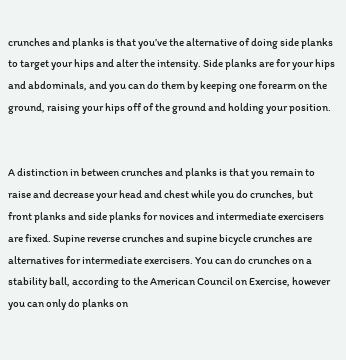crunches and planks is that you’ve the alternative of doing side planks to target your hips and alter the intensity. Side planks are for your hips and abdominals, and you can do them by keeping one forearm on the ground, raising your hips off of the ground and holding your position.


A distinction in between crunches and planks is that you remain to raise and decrease your head and chest while you do crunches, but front planks and side planks for novices and intermediate exercisers are fixed. Supine reverse crunches and supine bicycle crunches are alternatives for intermediate exercisers. You can do crunches on a stability ball, according to the American Council on Exercise, however you can only do planks on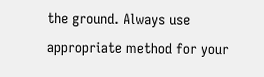the ground. Always use appropriate method for your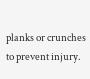planks or crunches to prevent injury.